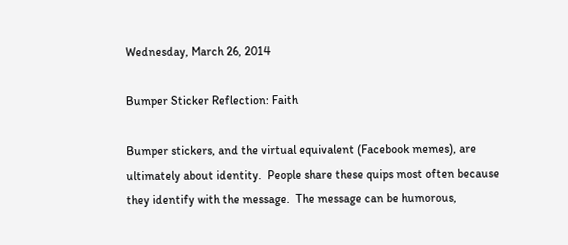Wednesday, March 26, 2014

Bumper Sticker Reflection: Faith

Bumper stickers, and the virtual equivalent (Facebook memes), are ultimately about identity.  People share these quips most often because they identify with the message.  The message can be humorous,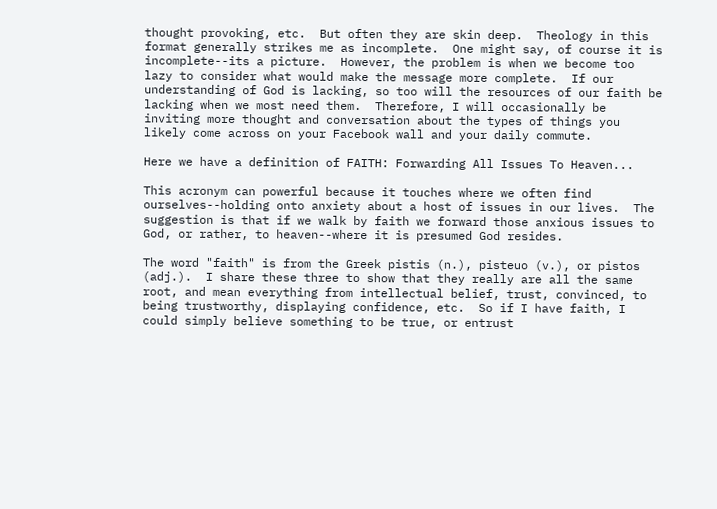thought provoking, etc.  But often they are skin deep.  Theology in this format generally strikes me as incomplete.  One might say, of course it is incomplete--its a picture.  However, the problem is when we become too lazy to consider what would make the message more complete.  If our understanding of God is lacking, so too will the resources of our faith be lacking when we most need them.  Therefore, I will occasionally be inviting more thought and conversation about the types of things you likely come across on your Facebook wall and your daily commute.

Here we have a definition of FAITH: Forwarding All Issues To Heaven...

This acronym can powerful because it touches where we often find ourselves--holding onto anxiety about a host of issues in our lives.  The suggestion is that if we walk by faith we forward those anxious issues to God, or rather, to heaven--where it is presumed God resides.

The word "faith" is from the Greek pistis (n.), pisteuo (v.), or pistos (adj.).  I share these three to show that they really are all the same root, and mean everything from intellectual belief, trust, convinced, to being trustworthy, displaying confidence, etc.  So if I have faith, I could simply believe something to be true, or entrust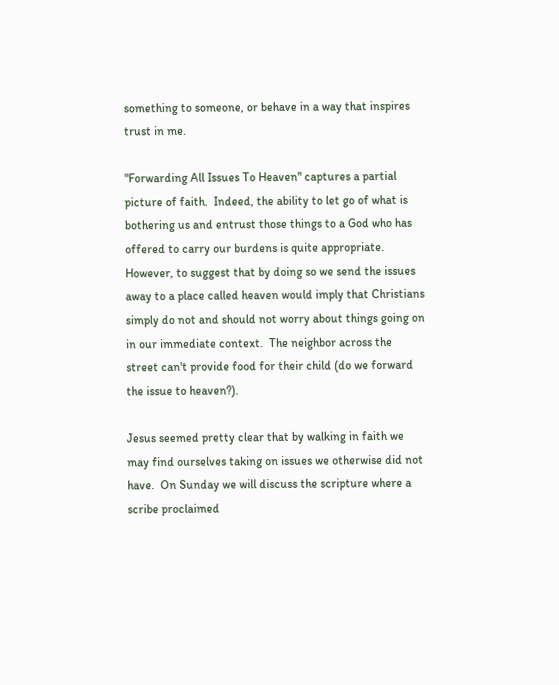something to someone, or behave in a way that inspires trust in me.

"Forwarding All Issues To Heaven" captures a partial picture of faith.  Indeed, the ability to let go of what is bothering us and entrust those things to a God who has offered to carry our burdens is quite appropriate.  However, to suggest that by doing so we send the issues away to a place called heaven would imply that Christians simply do not and should not worry about things going on in our immediate context.  The neighbor across the street can't provide food for their child (do we forward the issue to heaven?).

Jesus seemed pretty clear that by walking in faith we may find ourselves taking on issues we otherwise did not have.  On Sunday we will discuss the scripture where a scribe proclaimed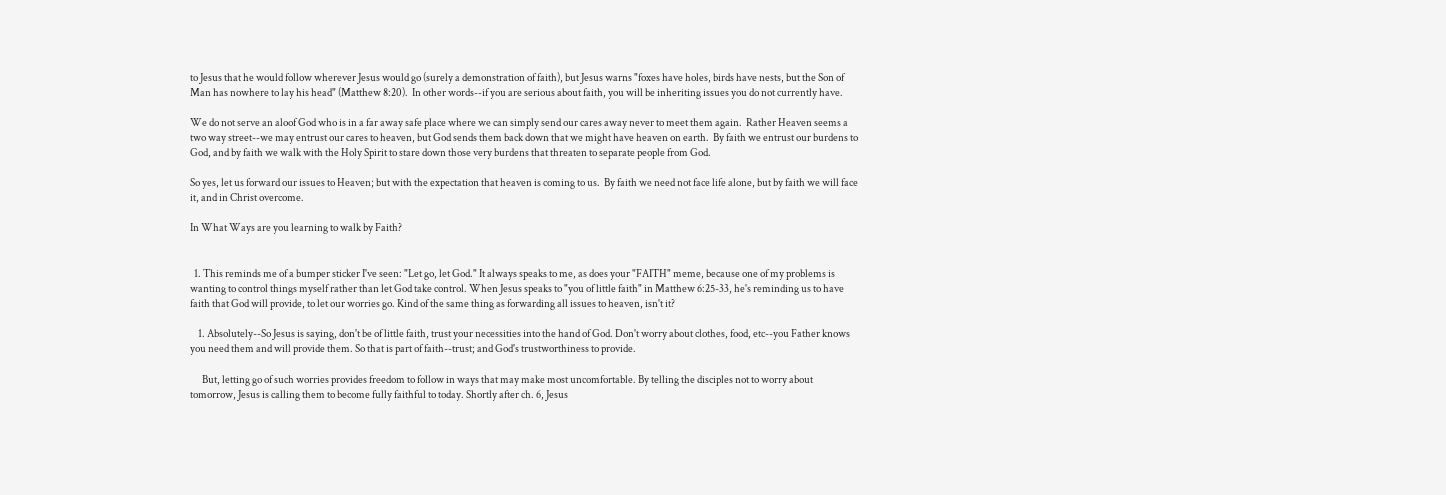to Jesus that he would follow wherever Jesus would go (surely a demonstration of faith), but Jesus warns "foxes have holes, birds have nests, but the Son of Man has nowhere to lay his head" (Matthew 8:20).  In other words--if you are serious about faith, you will be inheriting issues you do not currently have.

We do not serve an aloof God who is in a far away safe place where we can simply send our cares away never to meet them again.  Rather Heaven seems a two way street--we may entrust our cares to heaven, but God sends them back down that we might have heaven on earth.  By faith we entrust our burdens to God, and by faith we walk with the Holy Spirit to stare down those very burdens that threaten to separate people from God.

So yes, let us forward our issues to Heaven; but with the expectation that heaven is coming to us.  By faith we need not face life alone, but by faith we will face it, and in Christ overcome.

In What Ways are you learning to walk by Faith?


  1. This reminds me of a bumper sticker I've seen: "Let go, let God." It always speaks to me, as does your "FAITH" meme, because one of my problems is wanting to control things myself rather than let God take control. When Jesus speaks to "you of little faith" in Matthew 6:25-33, he's reminding us to have faith that God will provide, to let our worries go. Kind of the same thing as forwarding all issues to heaven, isn't it?

    1. Absolutely--So Jesus is saying, don't be of little faith, trust your necessities into the hand of God. Don't worry about clothes, food, etc--you Father knows you need them and will provide them. So that is part of faith--trust; and God's trustworthiness to provide.

      But, letting go of such worries provides freedom to follow in ways that may make most uncomfortable. By telling the disciples not to worry about tomorrow, Jesus is calling them to become fully faithful to today. Shortly after ch. 6, Jesus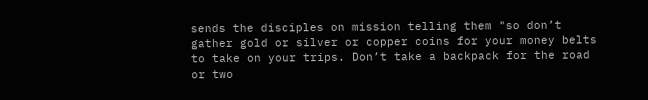sends the disciples on mission telling them "so don’t gather gold or silver or copper coins for your money belts to take on your trips. Don’t take a backpack for the road or two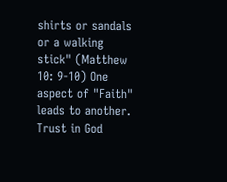shirts or sandals or a walking stick" (Matthew 10: 9-10) One aspect of "Faith" leads to another. Trust in God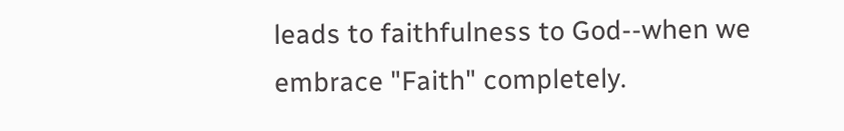leads to faithfulness to God--when we embrace "Faith" completely.